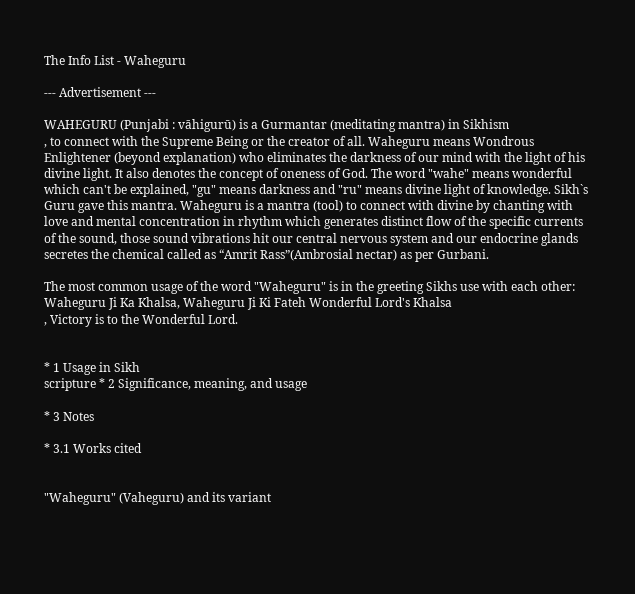The Info List - Waheguru

--- Advertisement ---

WAHEGURU (Punjabi : vāhigurū) is a Gurmantar (meditating mantra) in Sikhism
, to connect with the Supreme Being or the creator of all. Waheguru means Wondrous Enlightener (beyond explanation) who eliminates the darkness of our mind with the light of his divine light. It also denotes the concept of oneness of God. The word "wahe" means wonderful which can't be explained, "gu" means darkness and "ru" means divine light of knowledge. Sikh`s Guru gave this mantra. Waheguru is a mantra (tool) to connect with divine by chanting with love and mental concentration in rhythm which generates distinct flow of the specific currents of the sound, those sound vibrations hit our central nervous system and our endocrine glands secretes the chemical called as “Amrit Rass”(Ambrosial nectar) as per Gurbani.

The most common usage of the word "Waheguru" is in the greeting Sikhs use with each other: Waheguru Ji Ka Khalsa, Waheguru Ji Ki Fateh Wonderful Lord's Khalsa
, Victory is to the Wonderful Lord.


* 1 Usage in Sikh
scripture * 2 Significance, meaning, and usage

* 3 Notes

* 3.1 Works cited


"Waheguru" (Vaheguru) and its variant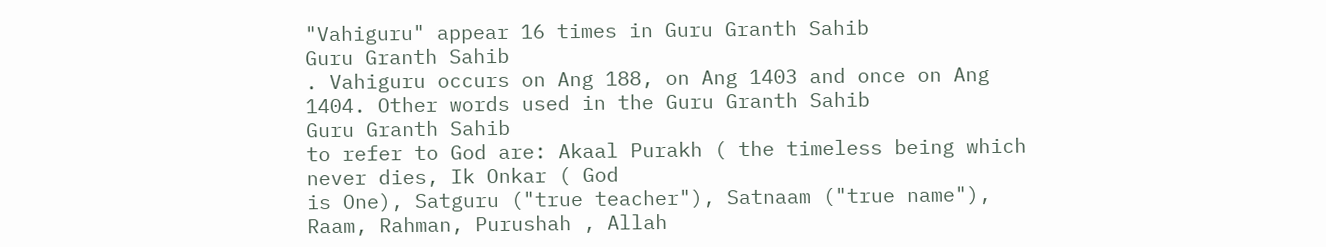"Vahiguru" appear 16 times in Guru Granth Sahib
Guru Granth Sahib
. Vahiguru occurs on Ang 188, on Ang 1403 and once on Ang 1404. Other words used in the Guru Granth Sahib
Guru Granth Sahib
to refer to God are: Akaal Purakh ( the timeless being which never dies, Ik Onkar ( God
is One), Satguru ("true teacher"), Satnaam ("true name"), Raam, Rahman, Purushah , Allah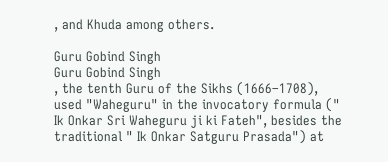, and Khuda among others.

Guru Gobind Singh
Guru Gobind Singh
, the tenth Guru of the Sikhs (1666–1708), used "Waheguru" in the invocatory formula (" Ik Onkar Sri Waheguru ji ki Fateh", besides the traditional " Ik Onkar Satguru Prasada") at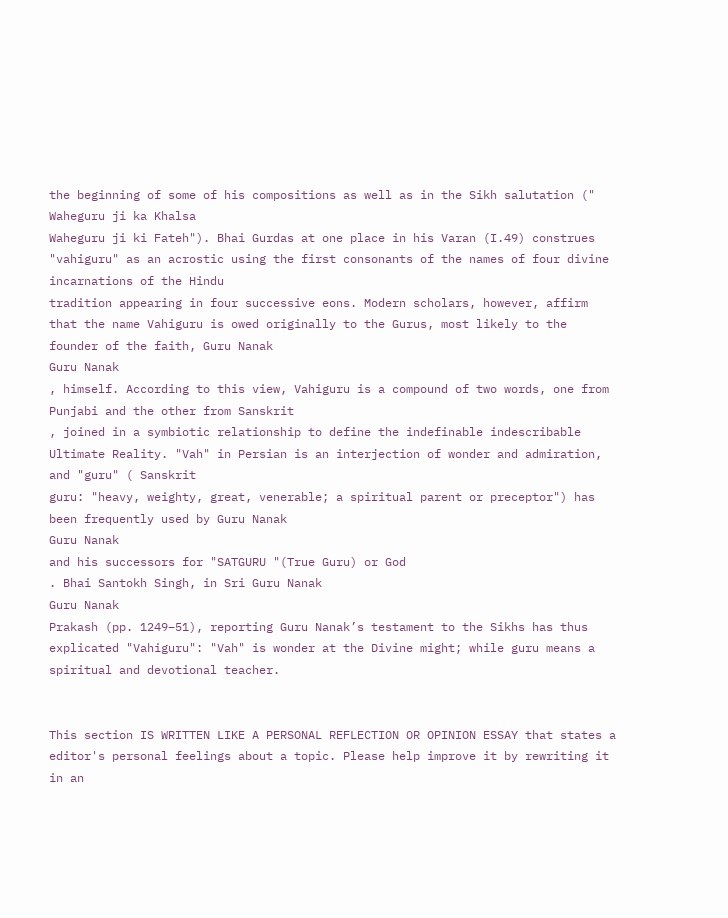the beginning of some of his compositions as well as in the Sikh salutation (" Waheguru ji ka Khalsa
Waheguru ji ki Fateh"). Bhai Gurdas at one place in his Varan (I.49) construes "vahiguru" as an acrostic using the first consonants of the names of four divine incarnations of the Hindu
tradition appearing in four successive eons. Modern scholars, however, affirm that the name Vahiguru is owed originally to the Gurus, most likely to the founder of the faith, Guru Nanak
Guru Nanak
, himself. According to this view, Vahiguru is a compound of two words, one from Punjabi and the other from Sanskrit
, joined in a symbiotic relationship to define the indefinable indescribable Ultimate Reality. "Vah" in Persian is an interjection of wonder and admiration, and "guru" ( Sanskrit
guru: "heavy, weighty, great, venerable; a spiritual parent or preceptor") has been frequently used by Guru Nanak
Guru Nanak
and his successors for "SATGURU "(True Guru) or God
. Bhai Santokh Singh, in Sri Guru Nanak
Guru Nanak
Prakash (pp. 1249–51), reporting Guru Nanak’s testament to the Sikhs has thus explicated "Vahiguru": "Vah" is wonder at the Divine might; while guru means a spiritual and devotional teacher.


This section IS WRITTEN LIKE A PERSONAL REFLECTION OR OPINION ESSAY that states a editor's personal feelings about a topic. Please help improve it by rewriting it in an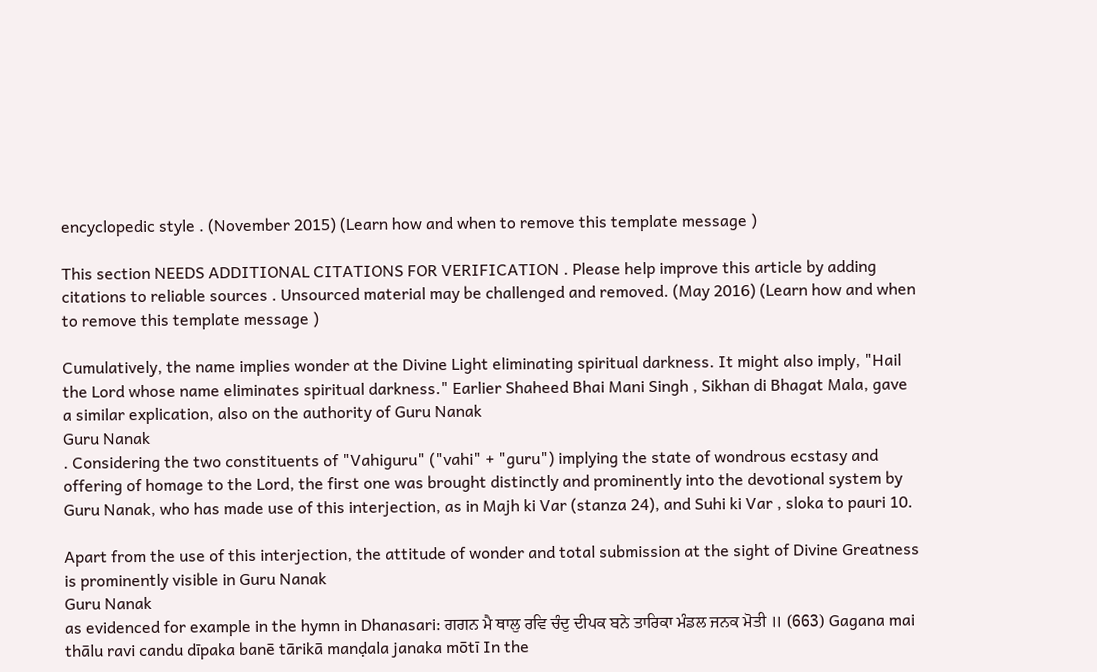encyclopedic style . (November 2015) (Learn how and when to remove this template message )

This section NEEDS ADDITIONAL CITATIONS FOR VERIFICATION . Please help improve this article by adding citations to reliable sources . Unsourced material may be challenged and removed. (May 2016) (Learn how and when to remove this template message )

Cumulatively, the name implies wonder at the Divine Light eliminating spiritual darkness. It might also imply, "Hail the Lord whose name eliminates spiritual darkness." Earlier Shaheed Bhai Mani Singh , Sikhan di Bhagat Mala, gave a similar explication, also on the authority of Guru Nanak
Guru Nanak
. Considering the two constituents of "Vahiguru" ("vahi" + "guru") implying the state of wondrous ecstasy and offering of homage to the Lord, the first one was brought distinctly and prominently into the devotional system by Guru Nanak, who has made use of this interjection, as in Majh ki Var (stanza 24), and Suhi ki Var , sloka to pauri 10.

Apart from the use of this interjection, the attitude of wonder and total submission at the sight of Divine Greatness is prominently visible in Guru Nanak
Guru Nanak
as evidenced for example in the hymn in Dhanasari: ਗਗਨ ਮੈ ਥਾਲੁ ਰਵਿ ਚੰਦੁ ਦੀਪਕ ਬਨੇ ਤਾਰਿਕਾ ਮੰਡਲ ਜਨਕ ਮੋਤੀ ॥ (663) Gagana mai thālu ravi candu dīpaka banē tārikā manḍala janaka mōtī In the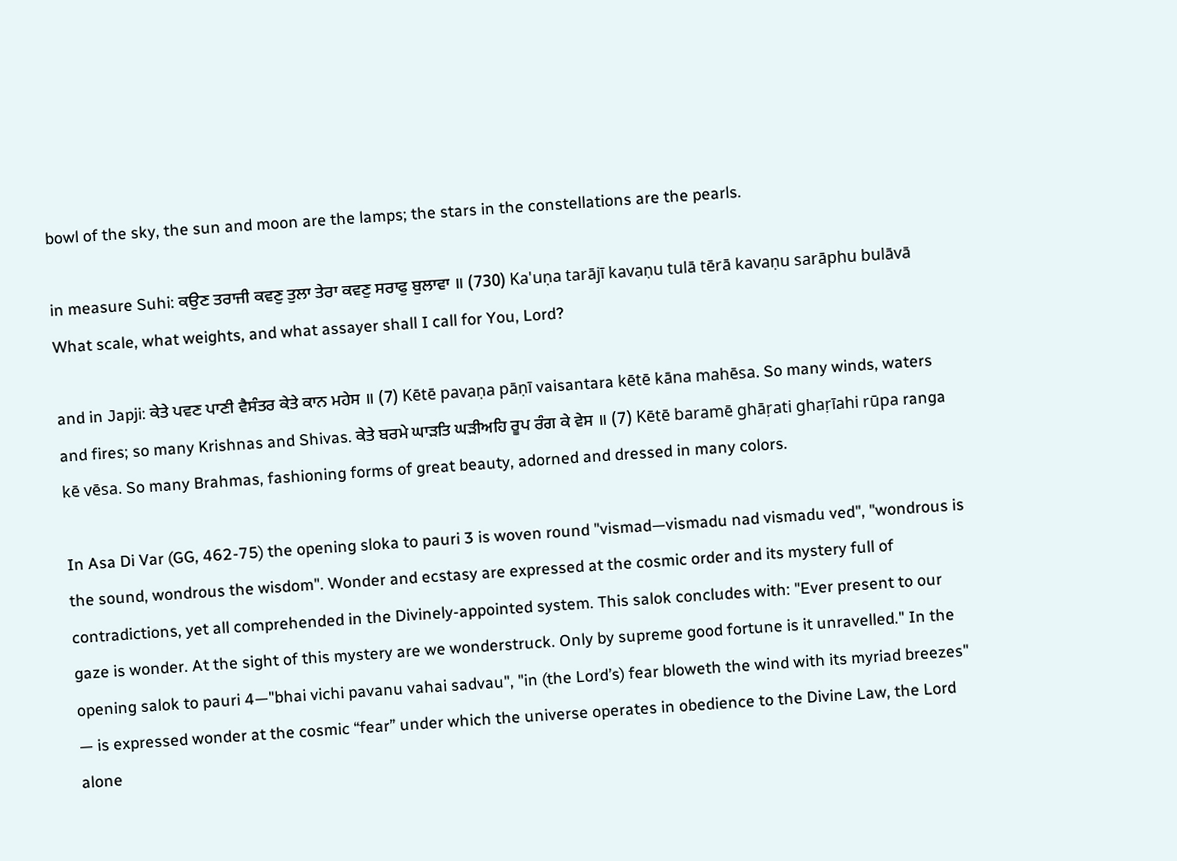bowl of the sky, the sun and moon are the lamps; the stars in the constellations are the pearls.

in measure Suhi: ਕਉਣ ਤਰਾਜੀ ਕਵਣੁ ਤੁਲਾ ਤੇਰਾ ਕਵਣੁ ਸਰਾਫੁ ਬੁਲਾਵਾ ॥ (730) Ka'uṇa tarājī kavaṇu tulā tērā kavaṇu sarāphu bulāvā What scale, what weights, and what assayer shall I call for You, Lord?

and in Japji: ਕੇਤੇ ਪਵਣ ਪਾਣੀ ਵੈਸੰਤਰ ਕੇਤੇ ਕਾਨ ਮਹੇਸ ॥ (7) Kētē pavaṇa pāṇī vaisantara kētē kāna mahēsa. So many winds, waters and fires; so many Krishnas and Shivas. ਕੇਤੇ ਬਰਮੇ ਘਾੜਤਿ ਘੜੀਅਹਿ ਰੂਪ ਰੰਗ ਕੇ ਵੇਸ ॥ (7) Kētē baramē ghāṛati ghaṛīahi rūpa ranga kē vēsa. So many Brahmas, fashioning forms of great beauty, adorned and dressed in many colors.

In Asa Di Var (GG, 462-75) the opening sloka to pauri 3 is woven round "vismad—vismadu nad vismadu ved", "wondrous is the sound, wondrous the wisdom". Wonder and ecstasy are expressed at the cosmic order and its mystery full of contradictions, yet all comprehended in the Divinely-appointed system. This salok concludes with: "Ever present to our gaze is wonder. At the sight of this mystery are we wonderstruck. Only by supreme good fortune is it unravelled." In the opening salok to pauri 4—"bhai vichi pavanu vahai sadvau", "in (the Lord’s) fear bloweth the wind with its myriad breezes" — is expressed wonder at the cosmic “fear” under which the universe operates in obedience to the Divine Law, the Lord alone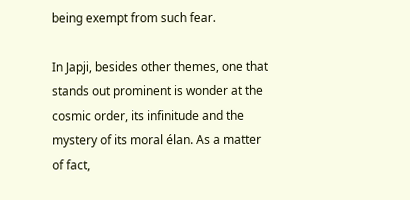being exempt from such fear.

In Japji, besides other themes, one that stands out prominent is wonder at the cosmic order, its infinitude and the mystery of its moral élan. As a matter of fact,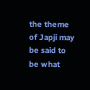the theme of Japji may be said to be what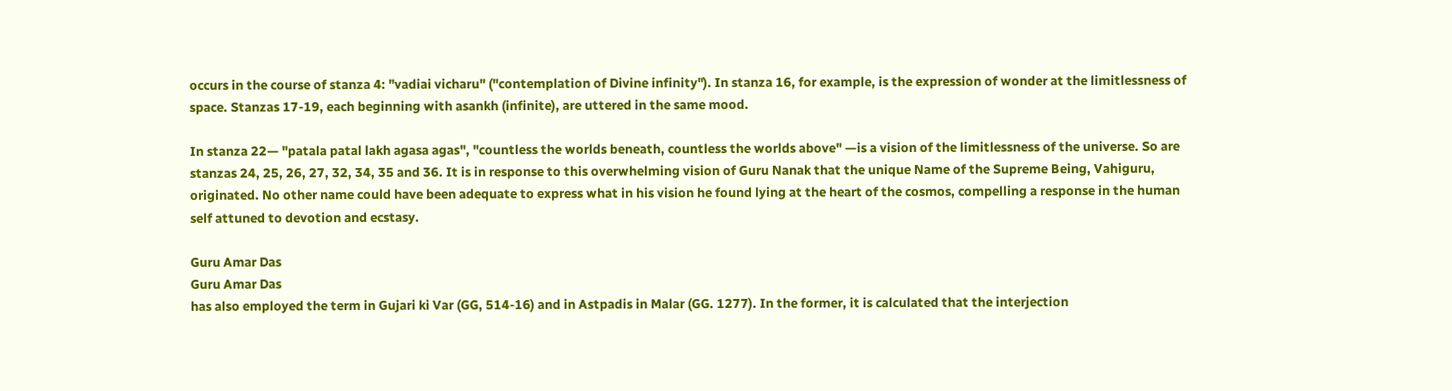occurs in the course of stanza 4: "vadiai vicharu" ("contemplation of Divine infinity"). In stanza 16, for example, is the expression of wonder at the limitlessness of space. Stanzas 17-19, each beginning with asankh (infinite), are uttered in the same mood.

In stanza 22— "patala patal lakh agasa agas", "countless the worlds beneath, countless the worlds above" —is a vision of the limitlessness of the universe. So are stanzas 24, 25, 26, 27, 32, 34, 35 and 36. It is in response to this overwhelming vision of Guru Nanak that the unique Name of the Supreme Being, Vahiguru, originated. No other name could have been adequate to express what in his vision he found lying at the heart of the cosmos, compelling a response in the human self attuned to devotion and ecstasy.

Guru Amar Das
Guru Amar Das
has also employed the term in Gujari ki Var (GG, 514-16) and in Astpadis in Malar (GG. 1277). In the former, it is calculated that the interjection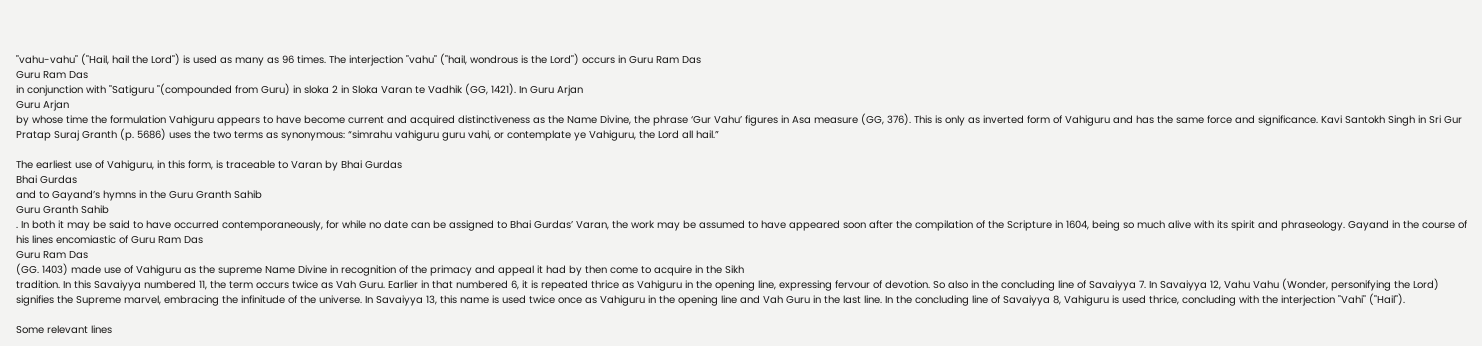"vahu-vahu" ("Hail, hail the Lord") is used as many as 96 times. The interjection "vahu" ("hail, wondrous is the Lord") occurs in Guru Ram Das
Guru Ram Das
in conjunction with "Satiguru "(compounded from Guru) in sloka 2 in Sloka Varan te Vadhik (GG, 1421). In Guru Arjan
Guru Arjan
by whose time the formulation Vahiguru appears to have become current and acquired distinctiveness as the Name Divine, the phrase ‘Gur Vahu’ figures in Asa measure (GG, 376). This is only as inverted form of Vahiguru and has the same force and significance. Kavi Santokh Singh in Sri Gur Pratap Suraj Granth (p. 5686) uses the two terms as synonymous: “simrahu vahiguru guru vahi, or contemplate ye Vahiguru, the Lord all hail.”

The earliest use of Vahiguru, in this form, is traceable to Varan by Bhai Gurdas
Bhai Gurdas
and to Gayand’s hymns in the Guru Granth Sahib
Guru Granth Sahib
. In both it may be said to have occurred contemporaneously, for while no date can be assigned to Bhai Gurdas’ Varan, the work may be assumed to have appeared soon after the compilation of the Scripture in 1604, being so much alive with its spirit and phraseology. Gayand in the course of his lines encomiastic of Guru Ram Das
Guru Ram Das
(GG. 1403) made use of Vahiguru as the supreme Name Divine in recognition of the primacy and appeal it had by then come to acquire in the Sikh
tradition. In this Savaiyya numbered 11, the term occurs twice as Vah Guru. Earlier in that numbered 6, it is repeated thrice as Vahiguru in the opening line, expressing fervour of devotion. So also in the concluding line of Savaiyya 7. In Savaiyya 12, Vahu Vahu (Wonder, personifying the Lord) signifies the Supreme marvel, embracing the infinitude of the universe. In Savaiyya 13, this name is used twice once as Vahiguru in the opening line and Vah Guru in the last line. In the concluding line of Savaiyya 8, Vahiguru is used thrice, concluding with the interjection "Vahi" ("Hail").

Some relevant lines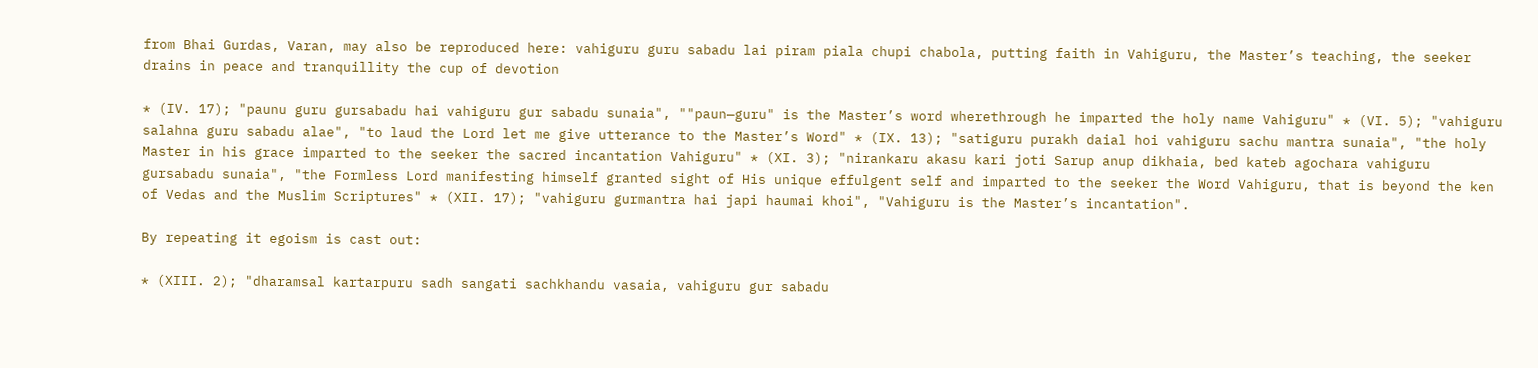from Bhai Gurdas, Varan, may also be reproduced here: vahiguru guru sabadu lai piram piala chupi chabola, putting faith in Vahiguru, the Master’s teaching, the seeker drains in peace and tranquillity the cup of devotion

* (IV. 17); "paunu guru gursabadu hai vahiguru gur sabadu sunaia", ""paun—guru" is the Master’s word wherethrough he imparted the holy name Vahiguru" * (VI. 5); "vahiguru salahna guru sabadu alae", "to laud the Lord let me give utterance to the Master’s Word" * (IX. 13); "satiguru purakh daial hoi vahiguru sachu mantra sunaia", "the holy Master in his grace imparted to the seeker the sacred incantation Vahiguru" * (XI. 3); "nirankaru akasu kari joti Sarup anup dikhaia, bed kateb agochara vahiguru gursabadu sunaia", "the Formless Lord manifesting himself granted sight of His unique effulgent self and imparted to the seeker the Word Vahiguru, that is beyond the ken of Vedas and the Muslim Scriptures" * (XII. 17); "vahiguru gurmantra hai japi haumai khoi", "Vahiguru is the Master’s incantation".

By repeating it egoism is cast out:

* (XIII. 2); "dharamsal kartarpuru sadh sangati sachkhandu vasaia, vahiguru gur sabadu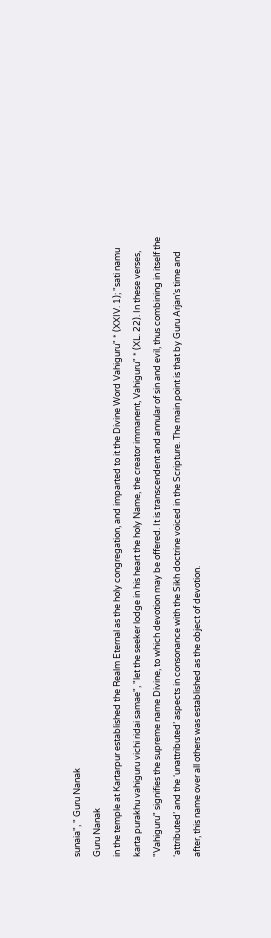sunaia", " Guru Nanak
Guru Nanak
in the temple at Kartarpur established the Realm Eternal as the holy congregation, and imparted to it the Divine Word Vahiguru" * (XXIV. 1); "sati namu karta purakhu vahiguru vichi ridai samae", "let the seeker lodge in his heart the holy Name, the creator immanent, Vahiguru" * (XL. 22). In these verses, "Vahiguru" signifies the supreme name Divine, to which devotion may be offered. It is transcendent and annular of sin and evil, thus combining in itself the ‘attributed’ and the ‘unattributed’ aspects in consonance with the Sikh doctrine voiced in the Scripture. The main point is that by Guru Arjan’s time and after, this name over all others was established as the object of devotion.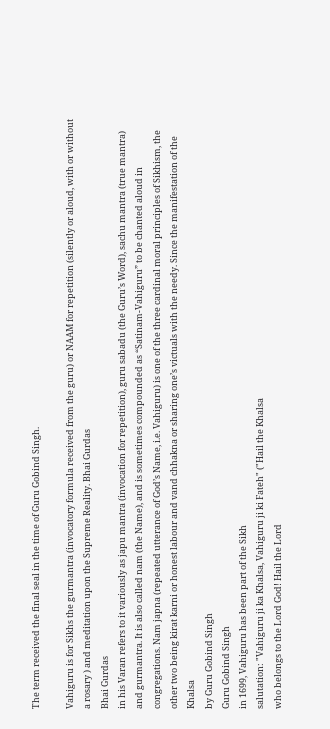The term received the final seal in the time of Guru Gobind Singh.

Vahiguru is for Sikhs the gurmantra (invocatory formula received from the guru) or NAAM for repetition (silently or aloud, with or without a rosary ) and meditation upon the Supreme Reality. Bhai Gurdas
Bhai Gurdas
in his Varan refers to it variously as japu mantra (invocation for repetition), guru sabadu (the Guru’s Word), sachu mantra (true mantra) and gurmantra. It is also called nam (the Name), and is sometimes compounded as “Satinam-Vahiguru” to be chanted aloud in congregations. Nam japna (repeated utterance of God’s Name, i.e. Vahiguru) is one of the three cardinal moral principles of Sikhism, the other two being kirat karni or honest labour and vand chhakna or sharing one’s victuals with the needy. Since the manifestation of the Khalsa
by Guru Gobind Singh
Guru Gobind Singh
in 1699, Vahiguru has been part of the Sikh
salutation: "Vahiguru ji ka Khalsa, Vahiguru ji ki Fateh" ("Hail the Khalsa
who belongs to the Lord God! Hail the Lord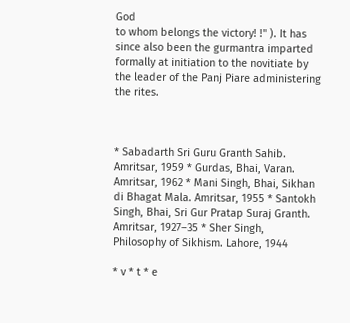God
to whom belongs the victory! !" ). It has since also been the gurmantra imparted formally at initiation to the novitiate by the leader of the Panj Piare administering the rites.



* Sabadarth Sri Guru Granth Sahib. Amritsar, 1959 * Gurdas, Bhai, Varan. Amritsar, 1962 * Mani Singh, Bhai, Sikhan di Bhagat Mala. Amritsar, 1955 * Santokh Singh, Bhai, Sri Gur Pratap Suraj Granth. Amritsar, 1927–35 * Sher Singh, Philosophy of Sikhism. Lahore, 1944

* v * t * e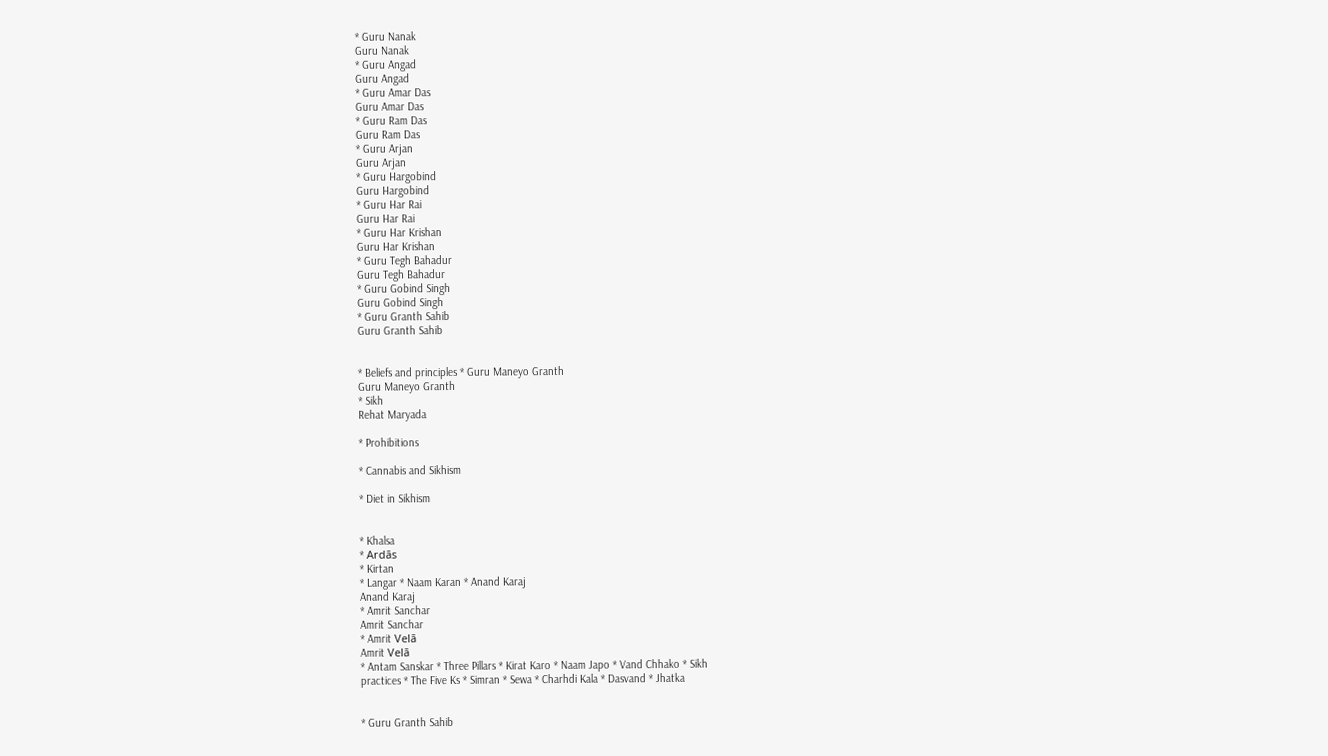* Guru Nanak
Guru Nanak
* Guru Angad
Guru Angad
* Guru Amar Das
Guru Amar Das
* Guru Ram Das
Guru Ram Das
* Guru Arjan
Guru Arjan
* Guru Hargobind
Guru Hargobind
* Guru Har Rai
Guru Har Rai
* Guru Har Krishan
Guru Har Krishan
* Guru Tegh Bahadur
Guru Tegh Bahadur
* Guru Gobind Singh
Guru Gobind Singh
* Guru Granth Sahib
Guru Granth Sahib


* Beliefs and principles * Guru Maneyo Granth
Guru Maneyo Granth
* Sikh
Rehat Maryada

* Prohibitions

* Cannabis and Sikhism

* Diet in Sikhism


* Khalsa
* Ardās
* Kirtan
* Langar * Naam Karan * Anand Karaj
Anand Karaj
* Amrit Sanchar
Amrit Sanchar
* Amrit Velā
Amrit Velā
* Antam Sanskar * Three Pillars * Kirat Karo * Naam Japo * Vand Chhako * Sikh
practices * The Five Ks * Simran * Sewa * Charhdi Kala * Dasvand * Jhatka


* Guru Granth Sahib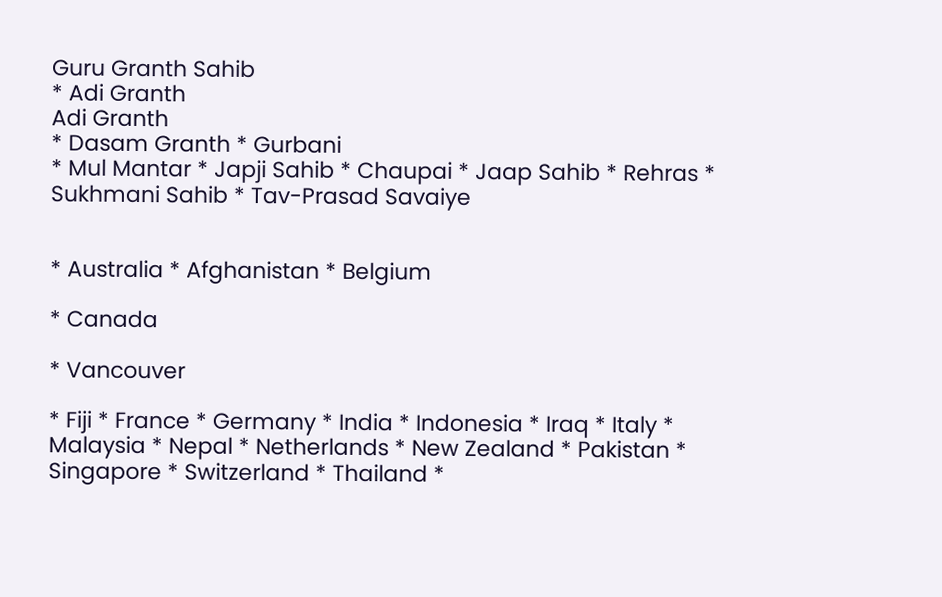Guru Granth Sahib
* Adi Granth
Adi Granth
* Dasam Granth * Gurbani
* Mul Mantar * Japji Sahib * Chaupai * Jaap Sahib * Rehras * Sukhmani Sahib * Tav-Prasad Savaiye


* Australia * Afghanistan * Belgium

* Canada

* Vancouver

* Fiji * France * Germany * India * Indonesia * Iraq * Italy * Malaysia * Nepal * Netherlands * New Zealand * Pakistan * Singapore * Switzerland * Thailand *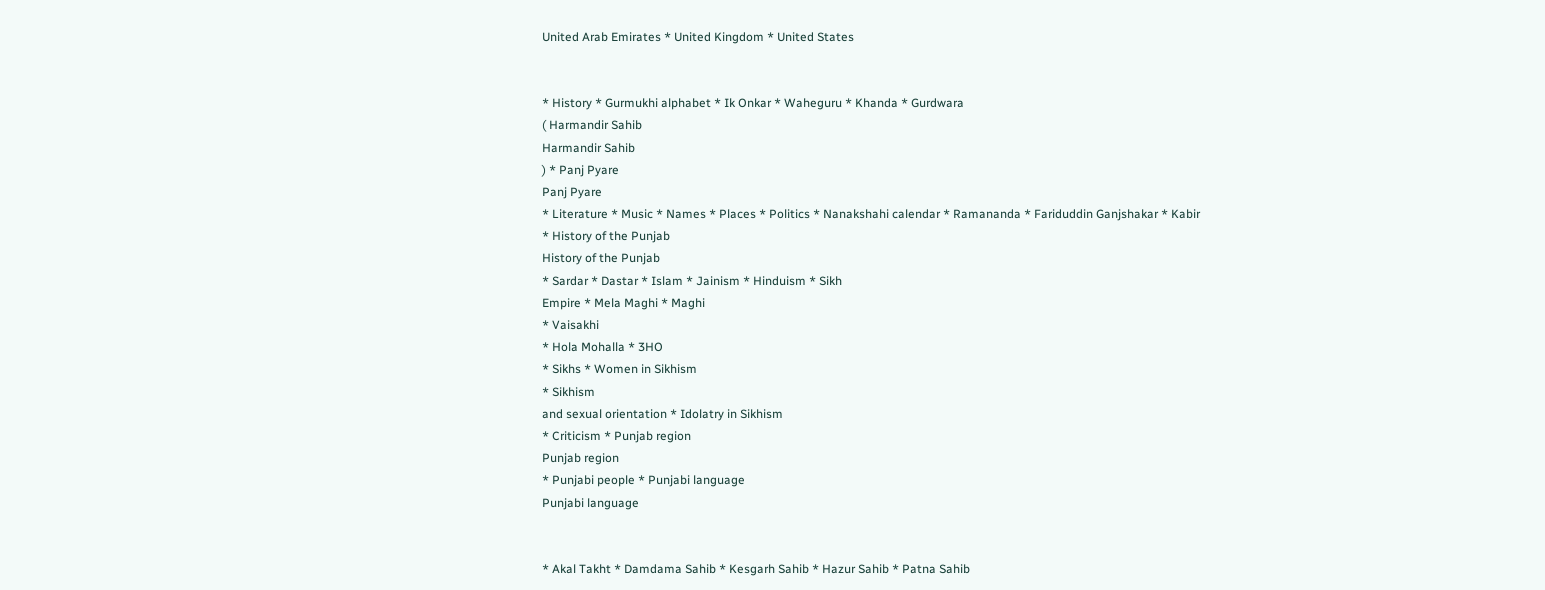United Arab Emirates * United Kingdom * United States


* History * Gurmukhi alphabet * Ik Onkar * Waheguru * Khanda * Gurdwara
( Harmandir Sahib
Harmandir Sahib
) * Panj Pyare
Panj Pyare
* Literature * Music * Names * Places * Politics * Nanakshahi calendar * Ramananda * Fariduddin Ganjshakar * Kabir
* History of the Punjab
History of the Punjab
* Sardar * Dastar * Islam * Jainism * Hinduism * Sikh
Empire * Mela Maghi * Maghi
* Vaisakhi
* Hola Mohalla * 3HO
* Sikhs * Women in Sikhism
* Sikhism
and sexual orientation * Idolatry in Sikhism
* Criticism * Punjab region
Punjab region
* Punjabi people * Punjabi language
Punjabi language


* Akal Takht * Damdama Sahib * Kesgarh Sahib * Hazur Sahib * Patna Sahib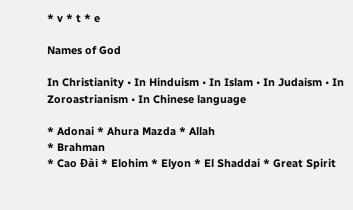* v * t * e

Names of God

In Christianity • In Hinduism • In Islam • In Judaism • In Zoroastrianism • In Chinese language

* Adonai * Ahura Mazda * Allah
* Brahman
* Cao Đài * Elohim * Elyon * El Shaddai * Great Spirit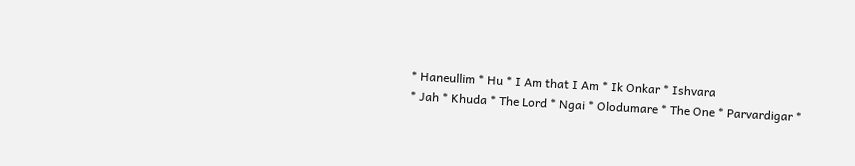* Haneullim * Hu * I Am that I Am * Ik Onkar * Ishvara
* Jah * Khuda * The Lord * Ngai * Olodumare * The One * Parvardigar *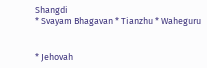Shangdi
* Svayam Bhagavan * Tianzhu * Waheguru


* Jehovah